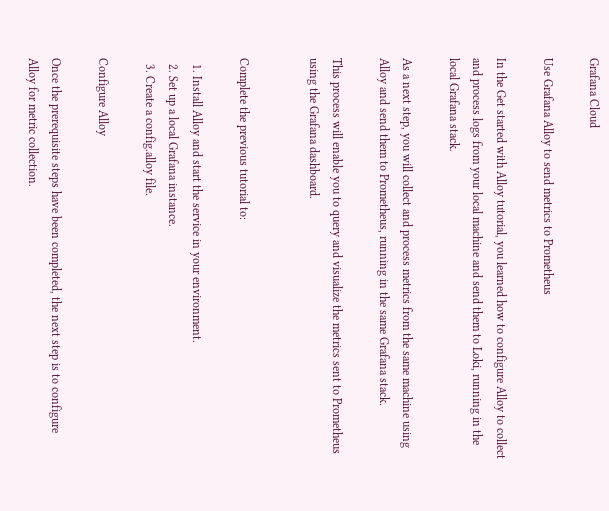Grafana Cloud

Use Grafana Alloy to send metrics to Prometheus

In the Get started with Alloy tutorial, you learned how to configure Alloy to collect and process logs from your local machine and send them to Loki, running in the local Grafana stack.

As a next step, you will collect and process metrics from the same machine using Alloy and send them to Prometheus, running in the same Grafana stack.

This process will enable you to query and visualize the metrics sent to Prometheus using the Grafana dashboard.


Complete the previous tutorial to:

  1. Install Alloy and start the service in your environment.
  2. Set up a local Grafana instance.
  3. Create a config.alloy file.

Configure Alloy

Once the prerequisite steps have been completed, the next step is to configure Alloy for metric collection.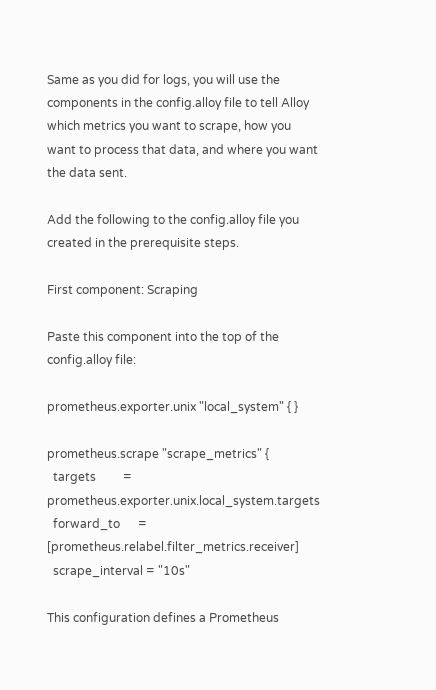Same as you did for logs, you will use the components in the config.alloy file to tell Alloy which metrics you want to scrape, how you want to process that data, and where you want the data sent.

Add the following to the config.alloy file you created in the prerequisite steps.

First component: Scraping

Paste this component into the top of the config.alloy file:

prometheus.exporter.unix "local_system" { }

prometheus.scrape "scrape_metrics" {
  targets         = prometheus.exporter.unix.local_system.targets
  forward_to      = [prometheus.relabel.filter_metrics.receiver]
  scrape_interval = "10s"

This configuration defines a Prometheus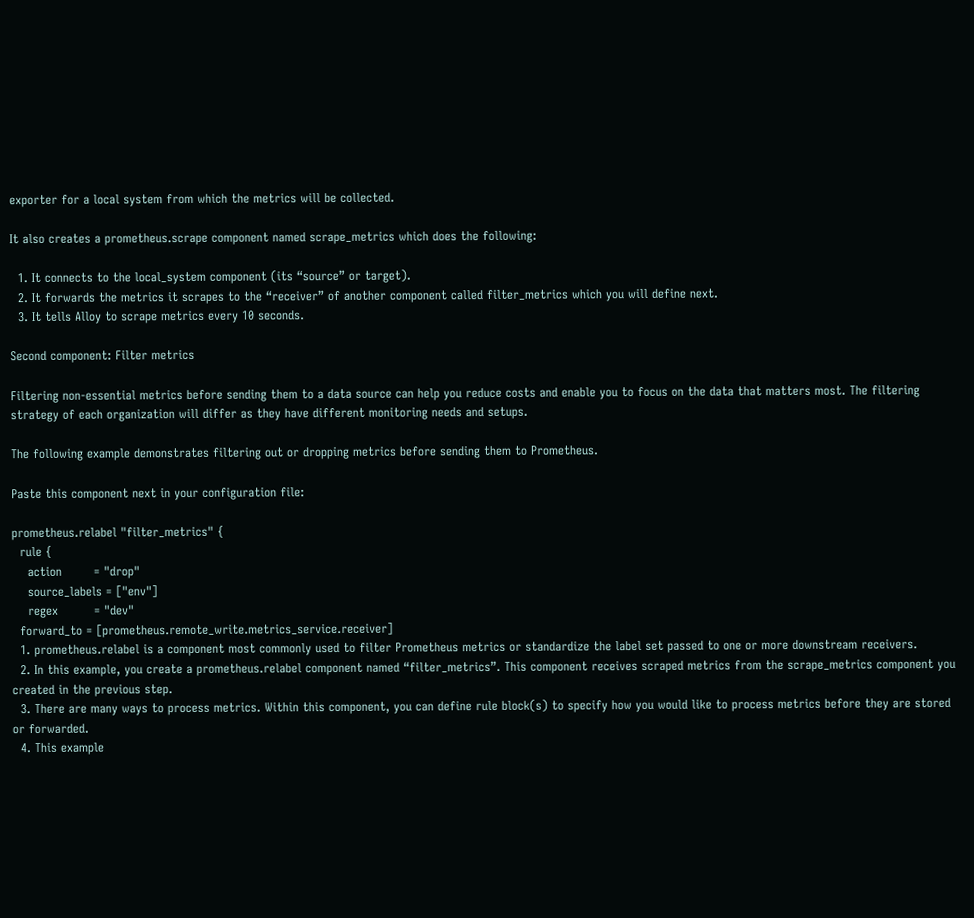exporter for a local system from which the metrics will be collected.

It also creates a prometheus.scrape component named scrape_metrics which does the following:

  1. It connects to the local_system component (its “source” or target).
  2. It forwards the metrics it scrapes to the “receiver” of another component called filter_metrics which you will define next.
  3. It tells Alloy to scrape metrics every 10 seconds.

Second component: Filter metrics

Filtering non-essential metrics before sending them to a data source can help you reduce costs and enable you to focus on the data that matters most. The filtering strategy of each organization will differ as they have different monitoring needs and setups.

The following example demonstrates filtering out or dropping metrics before sending them to Prometheus.

Paste this component next in your configuration file:

prometheus.relabel "filter_metrics" {
  rule {
    action        = "drop"
    source_labels = ["env"]
    regex         = "dev"
  forward_to = [prometheus.remote_write.metrics_service.receiver]
  1. prometheus.relabel is a component most commonly used to filter Prometheus metrics or standardize the label set passed to one or more downstream receivers.
  2. In this example, you create a prometheus.relabel component named “filter_metrics”. This component receives scraped metrics from the scrape_metrics component you created in the previous step.
  3. There are many ways to process metrics. Within this component, you can define rule block(s) to specify how you would like to process metrics before they are stored or forwarded.
  4. This example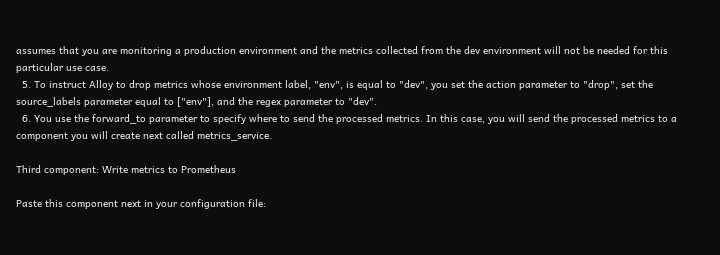assumes that you are monitoring a production environment and the metrics collected from the dev environment will not be needed for this particular use case.
  5. To instruct Alloy to drop metrics whose environment label, "env", is equal to "dev", you set the action parameter to "drop", set the source_labels parameter equal to ["env"], and the regex parameter to "dev".
  6. You use the forward_to parameter to specify where to send the processed metrics. In this case, you will send the processed metrics to a component you will create next called metrics_service.

Third component: Write metrics to Prometheus

Paste this component next in your configuration file: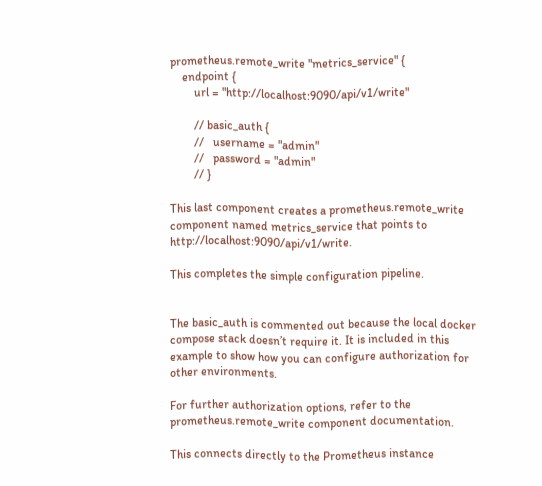prometheus.remote_write "metrics_service" {
    endpoint {
        url = "http://localhost:9090/api/v1/write"

        // basic_auth {
        //   username = "admin"
        //   password = "admin"
        // }

This last component creates a prometheus.remote_write component named metrics_service that points to http://localhost:9090/api/v1/write.

This completes the simple configuration pipeline.


The basic_auth is commented out because the local docker compose stack doesn’t require it. It is included in this example to show how you can configure authorization for other environments.

For further authorization options, refer to the prometheus.remote_write component documentation.

This connects directly to the Prometheus instance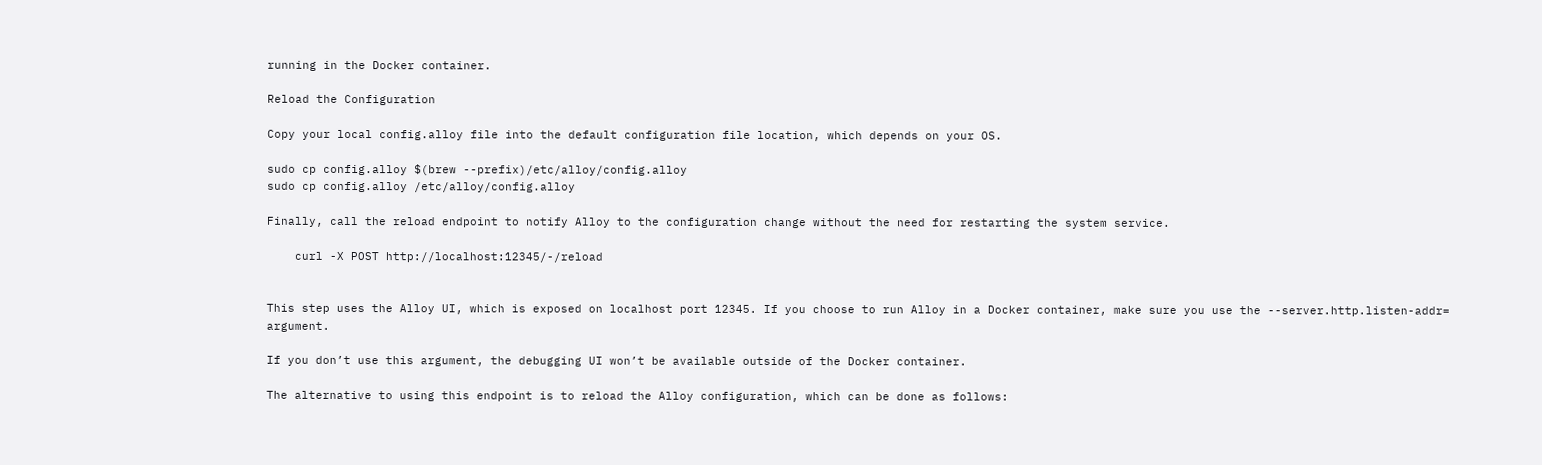running in the Docker container.

Reload the Configuration

Copy your local config.alloy file into the default configuration file location, which depends on your OS.

sudo cp config.alloy $(brew --prefix)/etc/alloy/config.alloy
sudo cp config.alloy /etc/alloy/config.alloy

Finally, call the reload endpoint to notify Alloy to the configuration change without the need for restarting the system service.

    curl -X POST http://localhost:12345/-/reload


This step uses the Alloy UI, which is exposed on localhost port 12345. If you choose to run Alloy in a Docker container, make sure you use the --server.http.listen-addr= argument.

If you don’t use this argument, the debugging UI won’t be available outside of the Docker container.

The alternative to using this endpoint is to reload the Alloy configuration, which can be done as follows: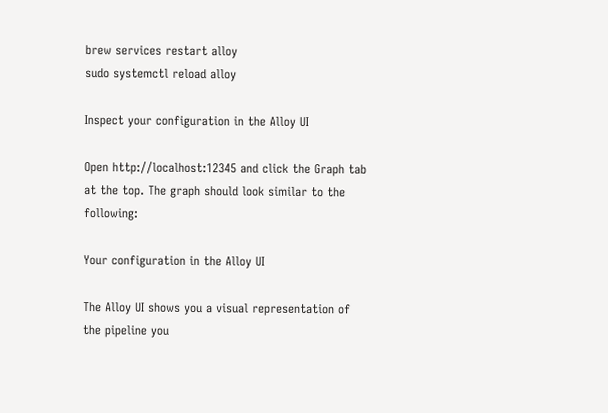brew services restart alloy
sudo systemctl reload alloy

Inspect your configuration in the Alloy UI

Open http://localhost:12345 and click the Graph tab at the top. The graph should look similar to the following:

Your configuration in the Alloy UI

The Alloy UI shows you a visual representation of the pipeline you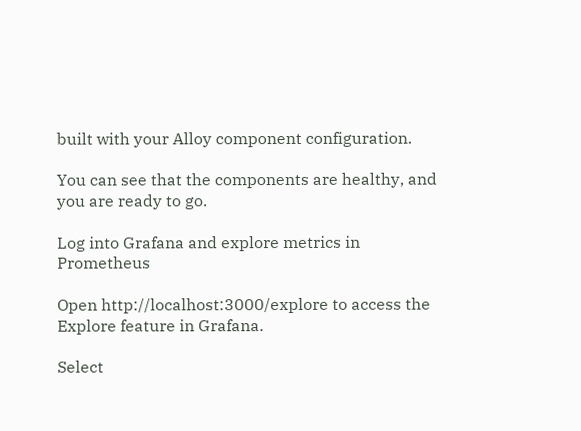built with your Alloy component configuration.

You can see that the components are healthy, and you are ready to go.

Log into Grafana and explore metrics in Prometheus

Open http://localhost:3000/explore to access the Explore feature in Grafana.

Select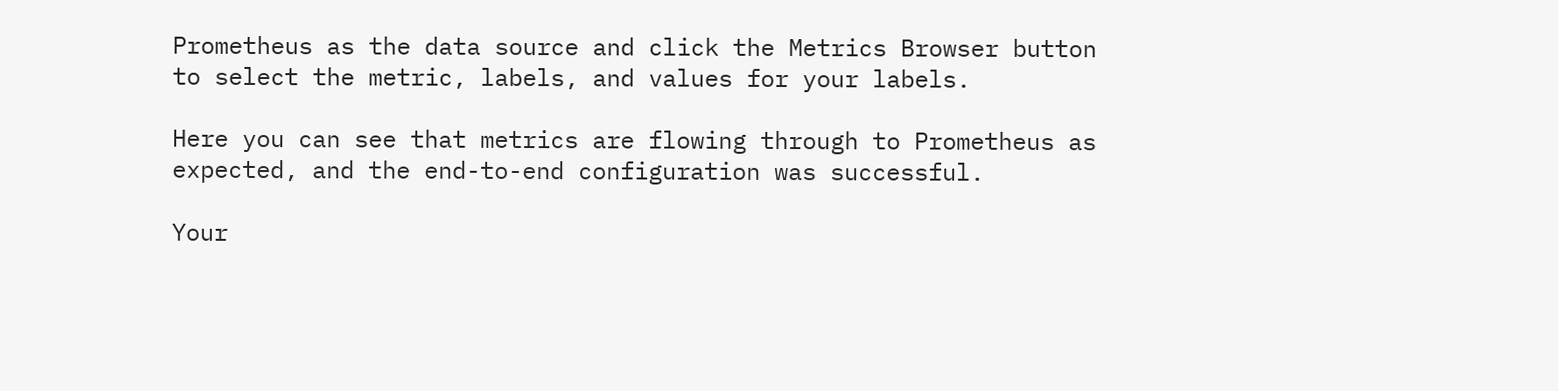Prometheus as the data source and click the Metrics Browser button to select the metric, labels, and values for your labels.

Here you can see that metrics are flowing through to Prometheus as expected, and the end-to-end configuration was successful.

Your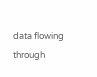data flowing through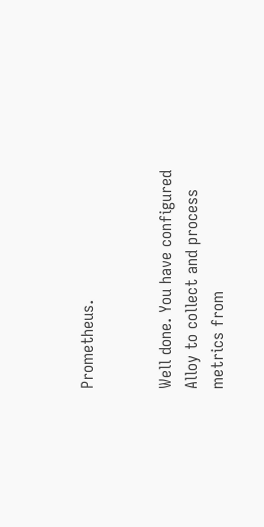Prometheus.


Well done. You have configured Alloy to collect and process metrics from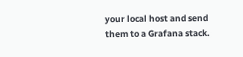your local host and send them to a Grafana stack.